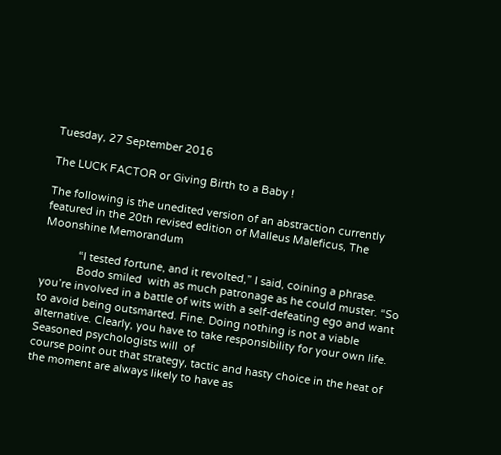Tuesday, 27 September 2016

The LUCK FACTOR or Giving Birth to a Baby !

The following is the unedited version of an abstraction currently featured in the 20th revised edition of Malleus Maleficus, The Moonshine Memorandum

            “I tested fortune, and it revolted,” I said, coining a phrase.
            Bodo smiled  with as much patronage as he could muster. “So you’re involved in a battle of wits with a self-defeating ego and want to avoid being outsmarted. Fine. Doing nothing is not a viable alternative. Clearly, you have to take responsibility for your own life. Seasoned psychologists will  of
course point out that strategy, tactic and hasty choice in the heat of the moment are always likely to have as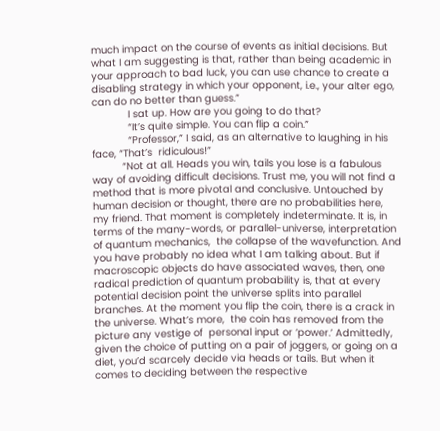much impact on the course of events as initial decisions. But what I am suggesting is that, rather than being academic in your approach to bad luck, you can use chance to create a disabling strategy in which your opponent, i.e., your alter ego,  can do no better than guess.”
            I sat up. How are you going to do that?
            “It’s quite simple. You can flip a coin.”
            “Professor,” I said, as an alternative to laughing in his face, “That’s  ridiculous!”
          “Not at all. Heads you win, tails you lose is a fabulous way of avoiding difficult decisions. Trust me, you will not find a method that is more pivotal and conclusive. Untouched by human decision or thought, there are no probabilities here, my friend. That moment is completely indeterminate. It is, in terms of the many-words, or parallel-universe, interpretation of quantum mechanics,  the collapse of the wavefunction. And you have probably no idea what I am talking about. But if macroscopic objects do have associated waves, then, one radical prediction of quantum probability is, that at every potential decision point the universe splits into parallel branches. At the moment you flip the coin, there is a crack in the universe. What’s more,  the coin has removed from the picture any vestige of  personal input or ‘power.’ Admittedly, given the choice of putting on a pair of joggers, or going on a diet, you’d scarcely decide via heads or tails. But when it comes to deciding between the respective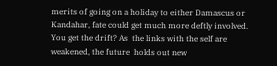merits of going on a holiday to either Damascus or Kandahar, fate could get much more deftly involved. You get the drift? As  the links with the self are weakened, the future  holds out new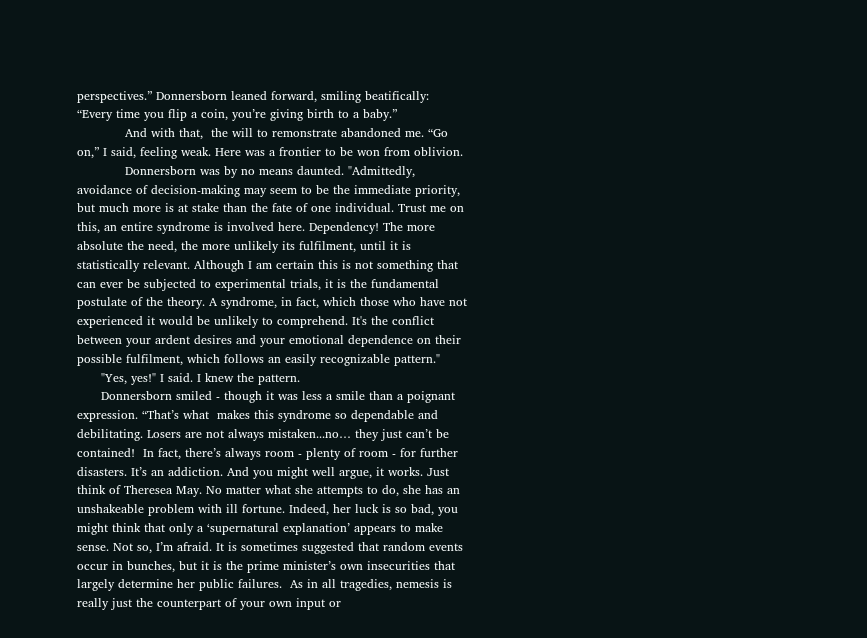perspectives.” Donnersborn leaned forward, smiling beatifically: “Every time you flip a coin, you’re giving birth to a baby.”
            And with that,  the will to remonstrate abandoned me. “Go on,” I said, feeling weak. Here was a frontier to be won from oblivion.
            Donnersborn was by no means daunted. "Admittedly, avoidance of decision-making may seem to be the immediate priority, but much more is at stake than the fate of one individual. Trust me on this, an entire syndrome is involved here. Dependency! The more absolute the need, the more unlikely its fulfilment, until it is statistically relevant. Although I am certain this is not something that can ever be subjected to experimental trials, it is the fundamental postulate of the theory. A syndrome, in fact, which those who have not experienced it would be unlikely to comprehend. It's the conflict between your ardent desires and your emotional dependence on their possible fulfilment, which follows an easily recognizable pattern."
      "Yes, yes!" I said. I knew the pattern.
      Donnersborn smiled - though it was less a smile than a poignant expression. “That’s what  makes this syndrome so dependable and debilitating. Losers are not always mistaken...no… they just can’t be contained!  In fact, there’s always room - plenty of room - for further disasters. It’s an addiction. And you might well argue, it works. Just think of Theresea May. No matter what she attempts to do, she has an unshakeable problem with ill fortune. Indeed, her luck is so bad, you might think that only a ‘supernatural explanation’ appears to make sense. Not so, I’m afraid. It is sometimes suggested that random events  occur in bunches, but it is the prime minister’s own insecurities that largely determine her public failures.  As in all tragedies, nemesis is really just the counterpart of your own input or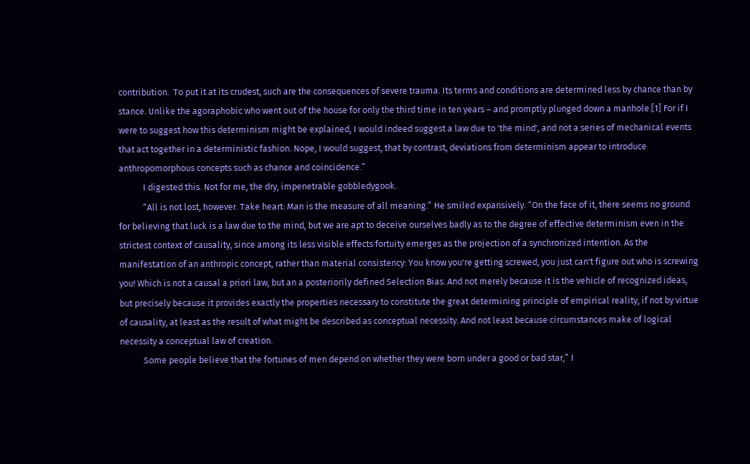contribution.  To put it at its crudest, such are the consequences of severe trauma. Its terms and conditions are determined less by chance than by stance. Unlike the agoraphobic who went out of the house for only the third time in ten years – and promptly plunged down a manhole.[1] For if I were to suggest how this determinism might be explained, I would indeed suggest a law due to 'the mind', and not a series of mechanical events that act together in a deterministic fashion. Nope, I would suggest, that by contrast, deviations from determinism appear to introduce anthropomorphous concepts such as chance and coincidence.”
            I digested this. Not for me, the dry, impenetrable gobbledygook.
            “All is not lost, however. Take heart: Man is the measure of all meaning.” He smiled expansively. “On the face of it, there seems no ground for believing that luck is a law due to the mind, but we are apt to deceive ourselves badly as to the degree of effective determinism even in the strictest context of causality, since among its less visible effects fortuity emerges as the projection of a synchronized intention. As the manifestation of an anthropic concept, rather than material consistency: You know you're getting screwed, you just can't figure out who is screwing you! Which is not a causal a priori law, but an a posteriorily defined Selection Bias. And not merely because it is the vehicle of recognized ideas, but precisely because it provides exactly the properties necessary to constitute the great determining principle of empirical reality, if not by virtue of causality, at least as the result of what might be described as conceptual necessity. And not least because circumstances make of logical necessity a conceptual law of creation.
            Some people believe that the fortunes of men depend on whether they were born under a good or bad star,” I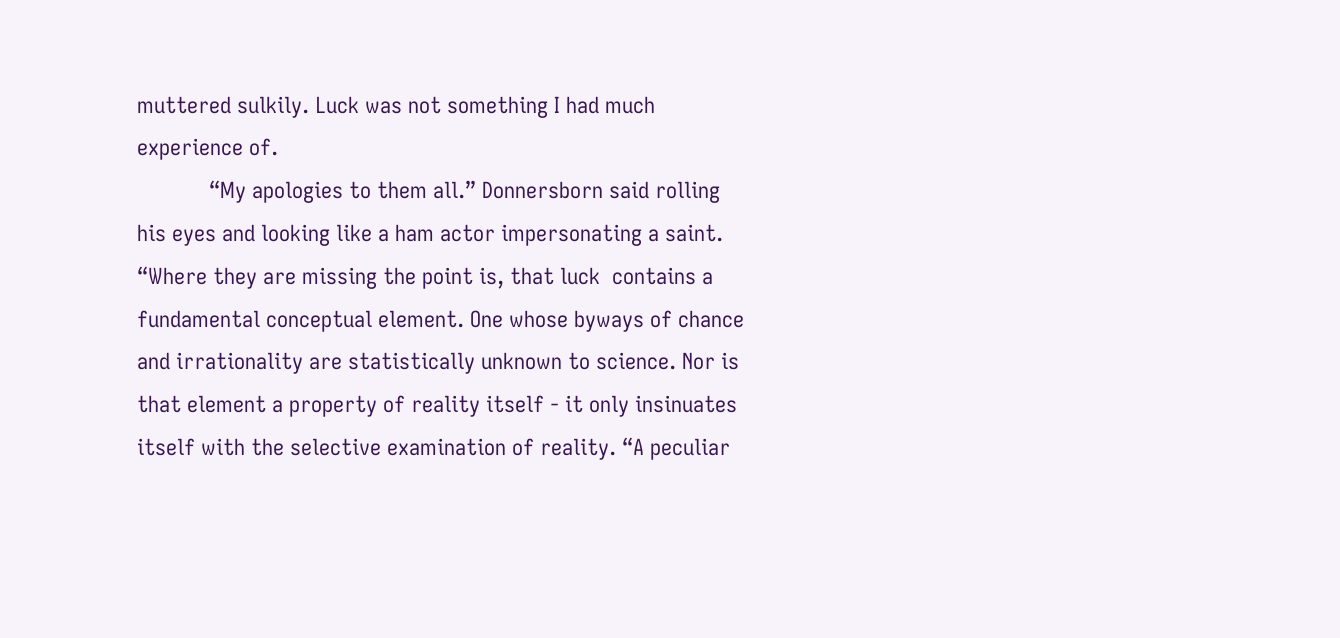muttered sulkily. Luck was not something I had much experience of.
            “My apologies to them all.” Donnersborn said rolling his eyes and looking like a ham actor impersonating a saint. “Where they are missing the point is, that luck  contains a fundamental conceptual element. One whose byways of chance and irrationality are statistically unknown to science. Nor is that element a property of reality itself - it only insinuates itself with the selective examination of reality. “A peculiar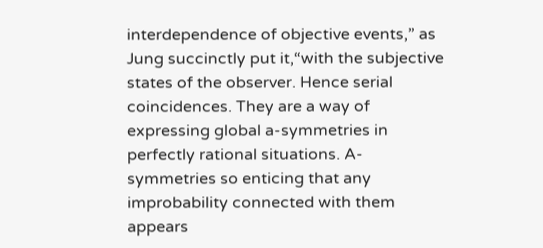interdependence of objective events,” as Jung succinctly put it,“with the subjective states of the observer. Hence serial coincidences. They are a way of expressing global a-symmetries in perfectly rational situations. A-symmetries so enticing that any improbability connected with them appears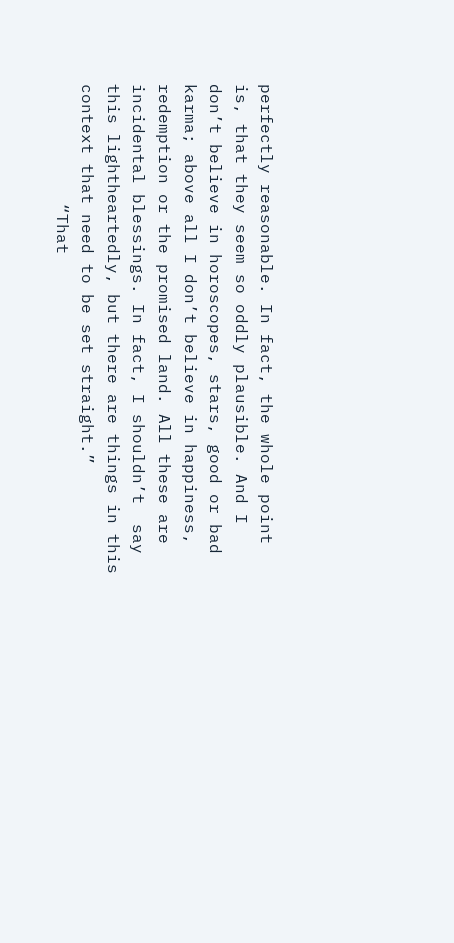perfectly reasonable. In fact, the whole point is, that they seem so oddly plausible. And I don’t believe in horoscopes, stars, good or bad karma; above all I don’t believe in happiness, redemption or the promised land. All these are incidental blessings. In fact, I shouldn’t  say this lightheartedly, but there are things in this context that need to be set straight.”
            “That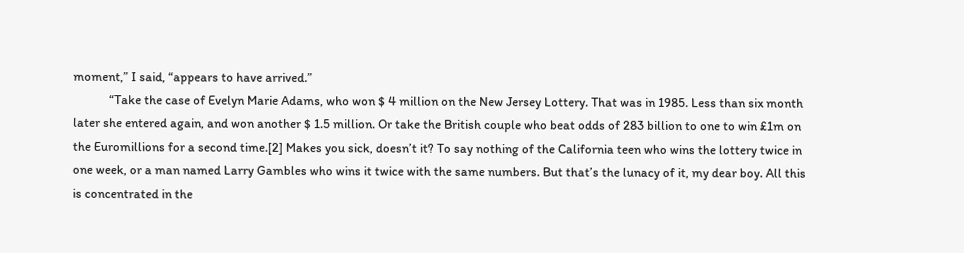moment,” I said, “appears to have arrived.”
            “Take the case of Evelyn Marie Adams, who won $ 4 million on the New Jersey Lottery. That was in 1985. Less than six month later she entered again, and won another $ 1.5 million. Or take the British couple who beat odds of 283 billion to one to win £1m on the Euromillions for a second time.[2] Makes you sick, doesn’t it? To say nothing of the California teen who wins the lottery twice in one week, or a man named Larry Gambles who wins it twice with the same numbers. But that’s the lunacy of it, my dear boy. All this is concentrated in the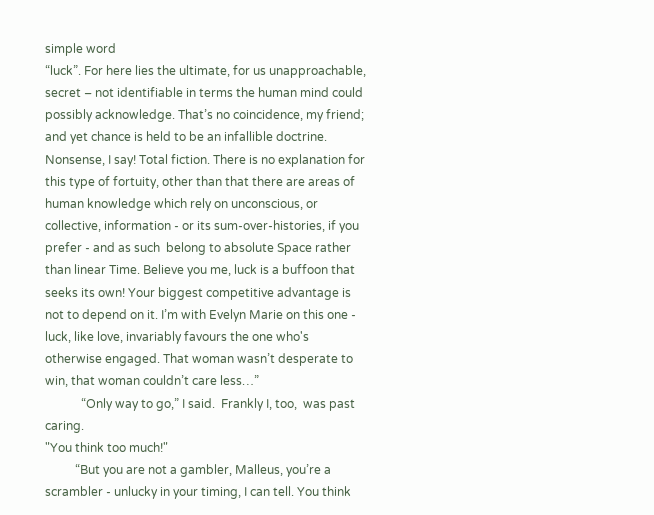simple word
“luck”. For here lies the ultimate, for us unapproachable, secret – not identifiable in terms the human mind could possibly acknowledge. That’s no coincidence, my friend; and yet chance is held to be an infallible doctrine. Nonsense, I say! Total fiction. There is no explanation for this type of fortuity, other than that there are areas of human knowledge which rely on unconscious, or collective, information - or its sum-over-histories, if you prefer - and as such  belong to absolute Space rather than linear Time. Believe you me, luck is a buffoon that seeks its own! Your biggest competitive advantage is not to depend on it. I’m with Evelyn Marie on this one - luck, like love, invariably favours the one who's otherwise engaged. That woman wasn’t desperate to win, that woman couldn’t care less…”
            “Only way to go,” I said.  Frankly I, too,  was past caring.
"You think too much!"
          “But you are not a gambler, Malleus, you’re a scrambler - unlucky in your timing, I can tell. You think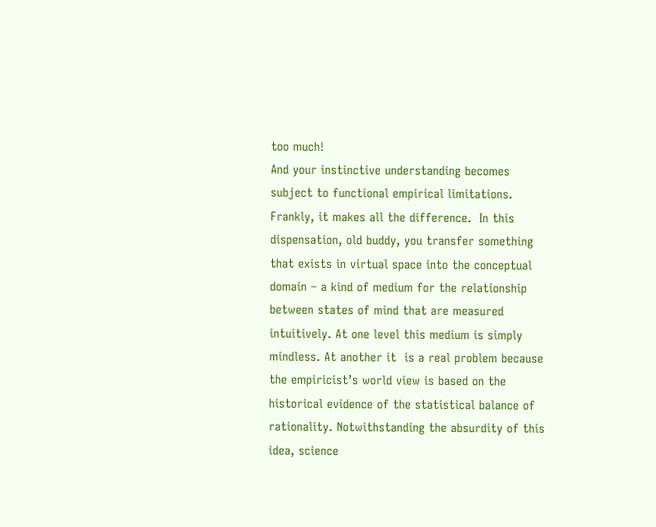too much!
And your instinctive understanding becomes subject to functional empirical limitations. Frankly, it makes all the difference.  In this dispensation, old buddy, you transfer something that exists in virtual space into the conceptual domain – a kind of medium for the relationship between states of mind that are measured intuitively. At one level this medium is simply mindless. At another it  is a real problem because the empiricist’s world view is based on the historical evidence of the statistical balance of rationality. Notwithstanding the absurdity of this idea, science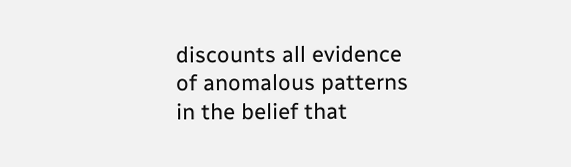discounts all evidence of anomalous patterns in the belief that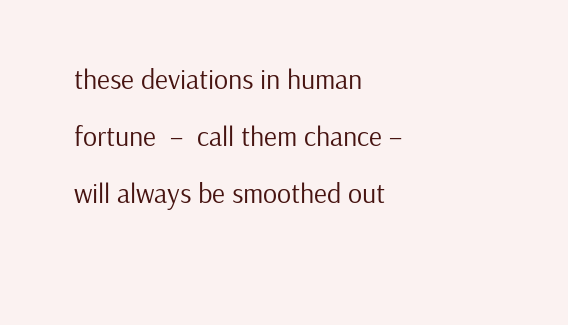these deviations in human fortune  –  call them chance – will always be smoothed out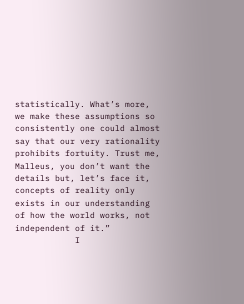statistically. What’s more, we make these assumptions so consistently one could almost say that our very rationality prohibits fortuity. Trust me, Malleus, you don’t want the details but, let’s face it, concepts of reality only exists in our understanding of how the world works, not independent of it.”
            I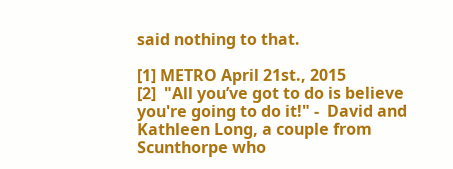said nothing to that.

[1] METRO April 21st., 2015
[2]  "All you’ve got to do is believe you're going to do it!" -  David and Kathleen Long, a couple from Scunthorpe who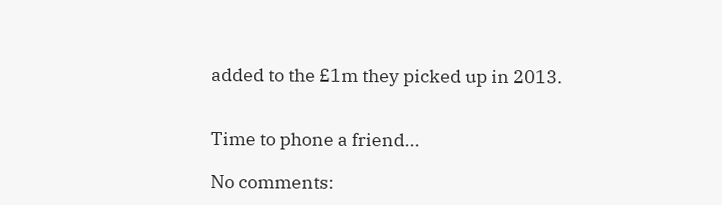added to the £1m they picked up in 2013.


Time to phone a friend...

No comments: